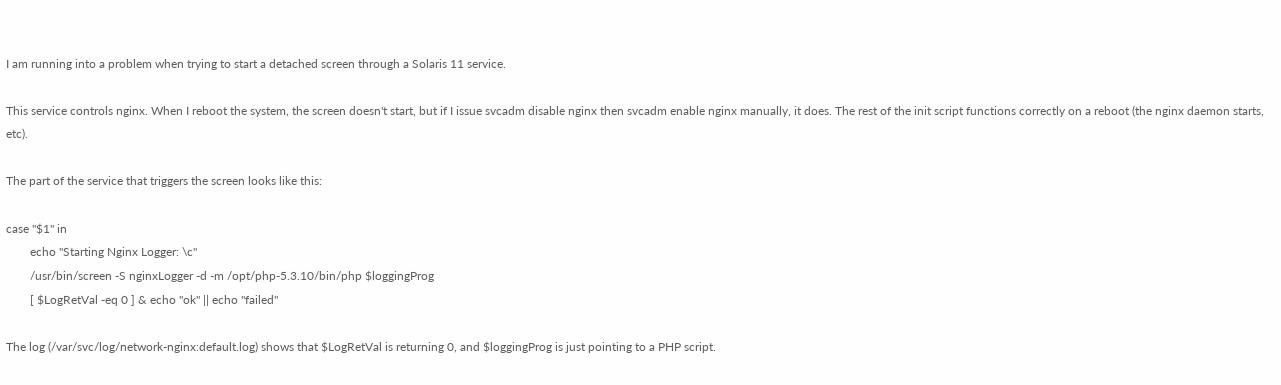I am running into a problem when trying to start a detached screen through a Solaris 11 service.

This service controls nginx. When I reboot the system, the screen doesn't start, but if I issue svcadm disable nginx then svcadm enable nginx manually, it does. The rest of the init script functions correctly on a reboot (the nginx daemon starts, etc).

The part of the service that triggers the screen looks like this:

case "$1" in
        echo "Starting Nginx Logger: \c"
        /usr/bin/screen -S nginxLogger -d -m /opt/php-5.3.10/bin/php $loggingProg
        [ $LogRetVal -eq 0 ] & echo "ok" || echo "failed"

The log (/var/svc/log/network-nginx:default.log) shows that $LogRetVal is returning 0, and $loggingProg is just pointing to a PHP script.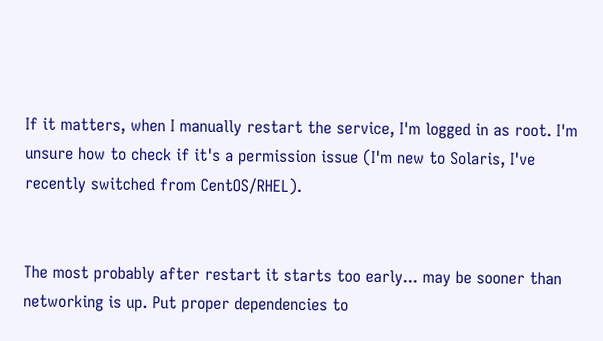If it matters, when I manually restart the service, I'm logged in as root. I'm unsure how to check if it's a permission issue (I'm new to Solaris, I've recently switched from CentOS/RHEL).


The most probably after restart it starts too early... may be sooner than networking is up. Put proper dependencies to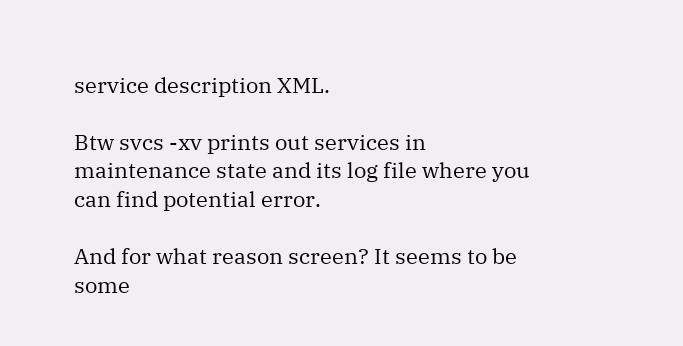service description XML.

Btw svcs -xv prints out services in maintenance state and its log file where you can find potential error.

And for what reason screen? It seems to be some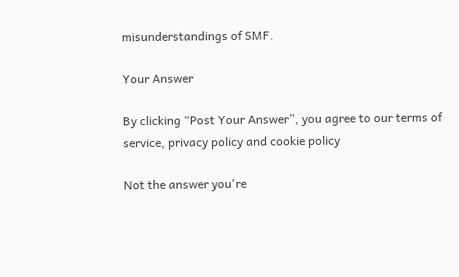misunderstandings of SMF.

Your Answer

By clicking “Post Your Answer”, you agree to our terms of service, privacy policy and cookie policy

Not the answer you're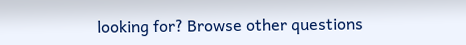looking for? Browse other questions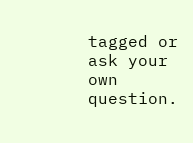tagged or ask your own question.